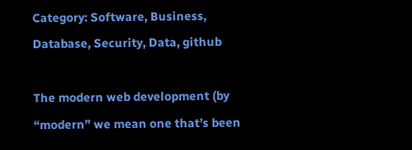Category: Software, Business, Database, Security, Data, github

The modern web development (by “modern” we mean one that’s been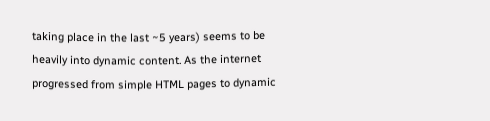taking place in the last ~5 years) seems to be heavily into dynamic content. As the internet progressed from simple HTML pages to dynamic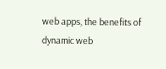web apps, the benefits of dynamic web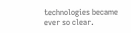technologies became ever so clear.